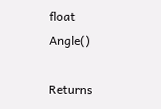float Angle()

Returns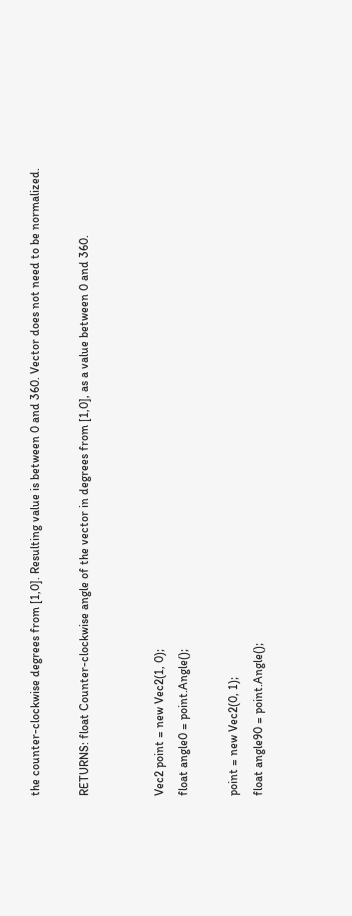the counter-clockwise degrees from [1,0]. Resulting value is between 0 and 360. Vector does not need to be normalized.

RETURNS: float Counter-clockwise angle of the vector in degrees from [1,0], as a value between 0 and 360.


Vec2 point = new Vec2(1, 0);
float angle0 = point.Angle();

point = new Vec2(0, 1);
float angle90 = point.Angle();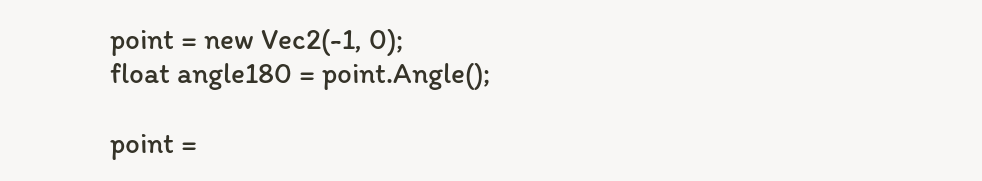point = new Vec2(-1, 0);
float angle180 = point.Angle();

point =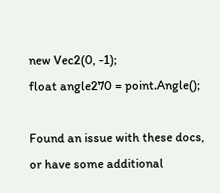new Vec2(0, -1);
float angle270 = point.Angle();

Found an issue with these docs, or have some additional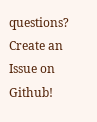questions? Create an Issue on Github!